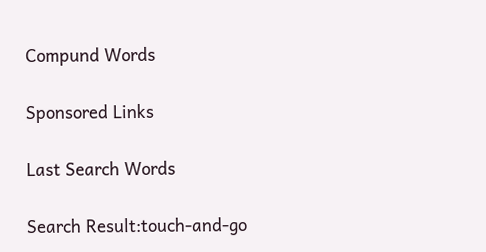Compund Words

Sponsored Links

Last Search Words

Search Result:touch-and-go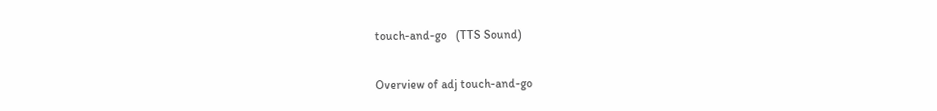touch-and-go   (TTS Sound)

Overview of adj touch-and-go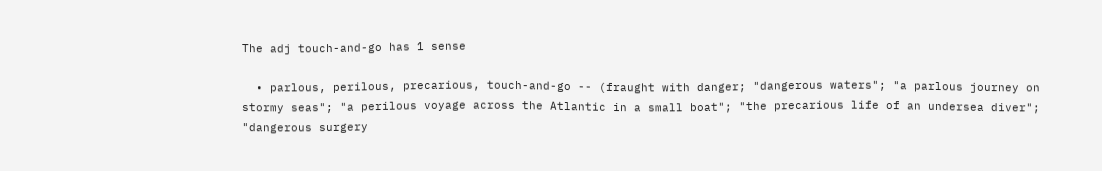The adj touch-and-go has 1 sense

  • parlous, perilous, precarious, touch-and-go -- (fraught with danger; "dangerous waters"; "a parlous journey on stormy seas"; "a perilous voyage across the Atlantic in a small boat"; "the precarious life of an undersea diver"; "dangerous surgery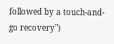followed by a touch-and-go recovery")